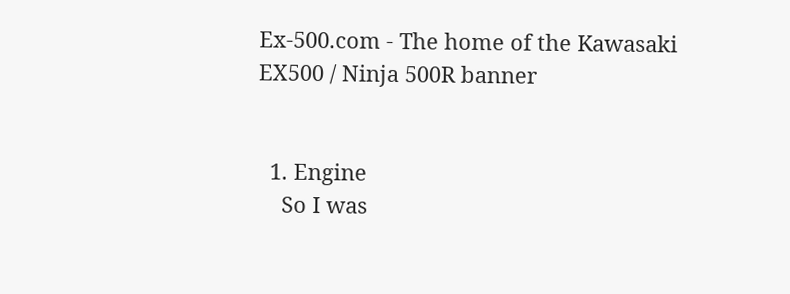Ex-500.com - The home of the Kawasaki EX500 / Ninja 500R banner


  1. Engine
    So I was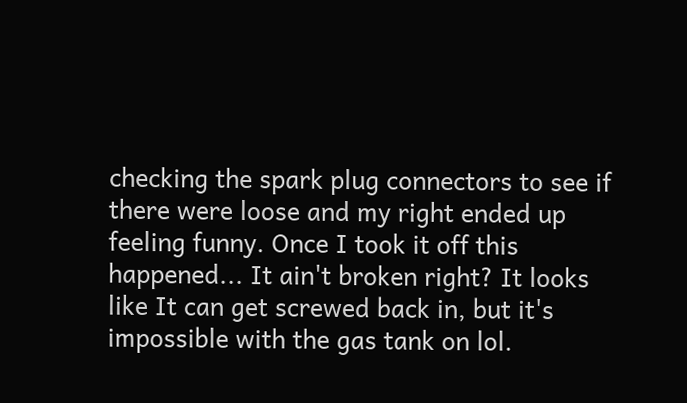checking the spark plug connectors to see if there were loose and my right ended up feeling funny. Once I took it off this happened... It ain't broken right? It looks like It can get screwed back in, but it's impossible with the gas tank on lol.